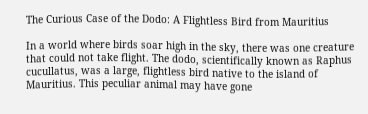The Curious Case of the Dodo: A Flightless Bird from Mauritius

In a world where birds soar high in the sky, there was one creature that could not take flight. The dodo, scientifically known as Raphus cucullatus, was a large, flightless bird native to the island of Mauritius. This peculiar animal may have gone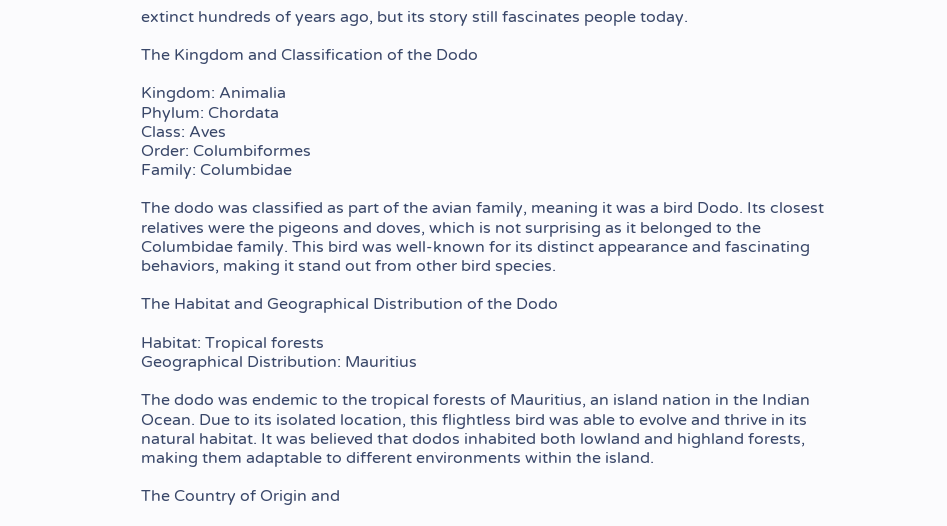extinct hundreds of years ago, but its story still fascinates people today.

The Kingdom and Classification of the Dodo

Kingdom: Animalia
Phylum: Chordata
Class: Aves
Order: Columbiformes
Family: Columbidae

The dodo was classified as part of the avian family, meaning it was a bird Dodo. Its closest relatives were the pigeons and doves, which is not surprising as it belonged to the Columbidae family. This bird was well-known for its distinct appearance and fascinating behaviors, making it stand out from other bird species.

The Habitat and Geographical Distribution of the Dodo

Habitat: Tropical forests
Geographical Distribution: Mauritius

The dodo was endemic to the tropical forests of Mauritius, an island nation in the Indian Ocean. Due to its isolated location, this flightless bird was able to evolve and thrive in its natural habitat. It was believed that dodos inhabited both lowland and highland forests, making them adaptable to different environments within the island.

The Country of Origin and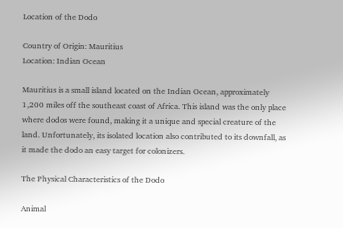Location of the Dodo

Country of Origin: Mauritius
Location: Indian Ocean

Mauritius is a small island located on the Indian Ocean, approximately 1,200 miles off the southeast coast of Africa. This island was the only place where dodos were found, making it a unique and special creature of the land. Unfortunately, its isolated location also contributed to its downfall, as it made the dodo an easy target for colonizers.

The Physical Characteristics of the Dodo

Animal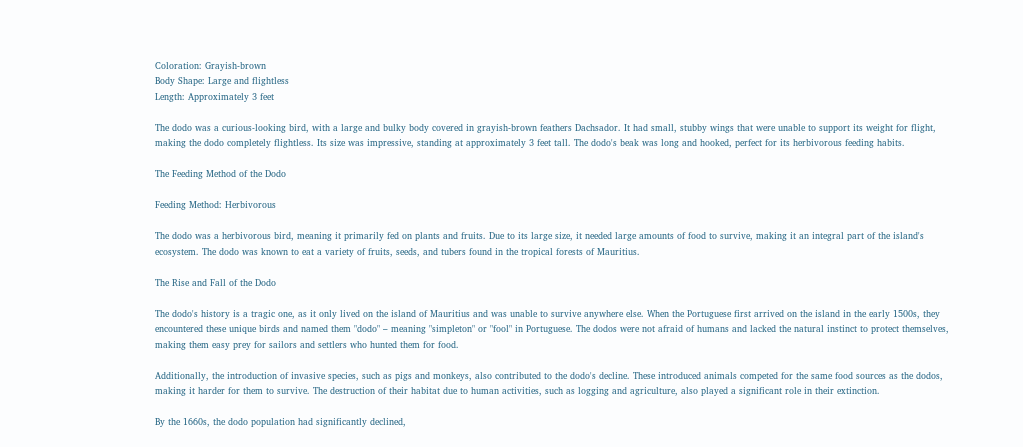Coloration: Grayish-brown
Body Shape: Large and flightless
Length: Approximately 3 feet

The dodo was a curious-looking bird, with a large and bulky body covered in grayish-brown feathers Dachsador. It had small, stubby wings that were unable to support its weight for flight, making the dodo completely flightless. Its size was impressive, standing at approximately 3 feet tall. The dodo's beak was long and hooked, perfect for its herbivorous feeding habits.

The Feeding Method of the Dodo

Feeding Method: Herbivorous

The dodo was a herbivorous bird, meaning it primarily fed on plants and fruits. Due to its large size, it needed large amounts of food to survive, making it an integral part of the island's ecosystem. The dodo was known to eat a variety of fruits, seeds, and tubers found in the tropical forests of Mauritius.

The Rise and Fall of the Dodo

The dodo's history is a tragic one, as it only lived on the island of Mauritius and was unable to survive anywhere else. When the Portuguese first arrived on the island in the early 1500s, they encountered these unique birds and named them "dodo" – meaning "simpleton" or "fool" in Portuguese. The dodos were not afraid of humans and lacked the natural instinct to protect themselves, making them easy prey for sailors and settlers who hunted them for food.

Additionally, the introduction of invasive species, such as pigs and monkeys, also contributed to the dodo's decline. These introduced animals competed for the same food sources as the dodos, making it harder for them to survive. The destruction of their habitat due to human activities, such as logging and agriculture, also played a significant role in their extinction.

By the 1660s, the dodo population had significantly declined,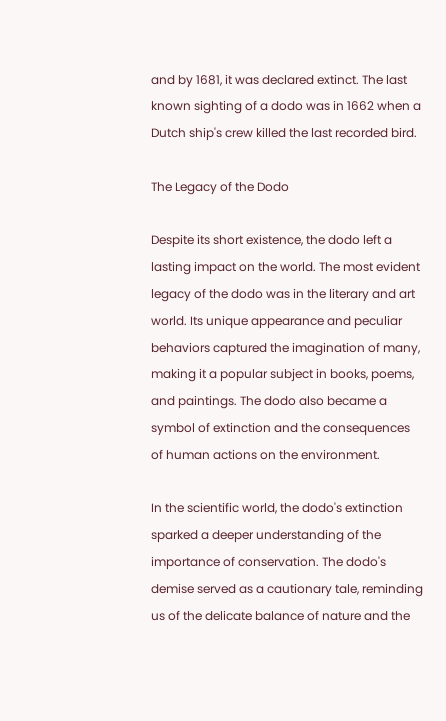and by 1681, it was declared extinct. The last known sighting of a dodo was in 1662 when a Dutch ship's crew killed the last recorded bird.

The Legacy of the Dodo

Despite its short existence, the dodo left a lasting impact on the world. The most evident legacy of the dodo was in the literary and art world. Its unique appearance and peculiar behaviors captured the imagination of many, making it a popular subject in books, poems, and paintings. The dodo also became a symbol of extinction and the consequences of human actions on the environment.

In the scientific world, the dodo's extinction sparked a deeper understanding of the importance of conservation. The dodo's demise served as a cautionary tale, reminding us of the delicate balance of nature and the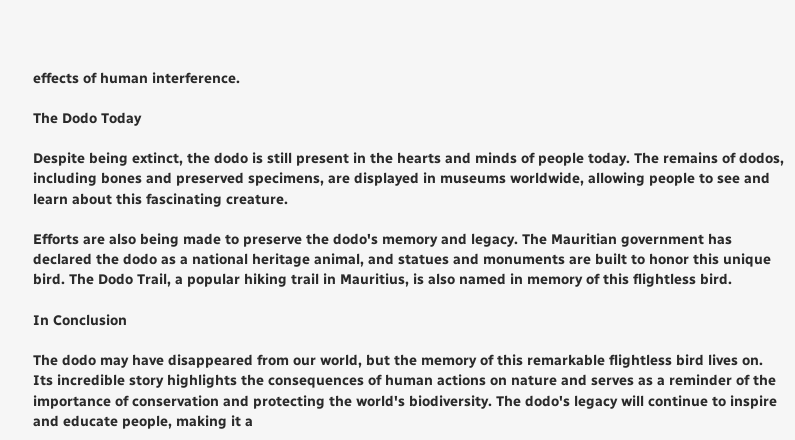effects of human interference.

The Dodo Today

Despite being extinct, the dodo is still present in the hearts and minds of people today. The remains of dodos, including bones and preserved specimens, are displayed in museums worldwide, allowing people to see and learn about this fascinating creature.

Efforts are also being made to preserve the dodo's memory and legacy. The Mauritian government has declared the dodo as a national heritage animal, and statues and monuments are built to honor this unique bird. The Dodo Trail, a popular hiking trail in Mauritius, is also named in memory of this flightless bird.

In Conclusion

The dodo may have disappeared from our world, but the memory of this remarkable flightless bird lives on. Its incredible story highlights the consequences of human actions on nature and serves as a reminder of the importance of conservation and protecting the world's biodiversity. The dodo's legacy will continue to inspire and educate people, making it a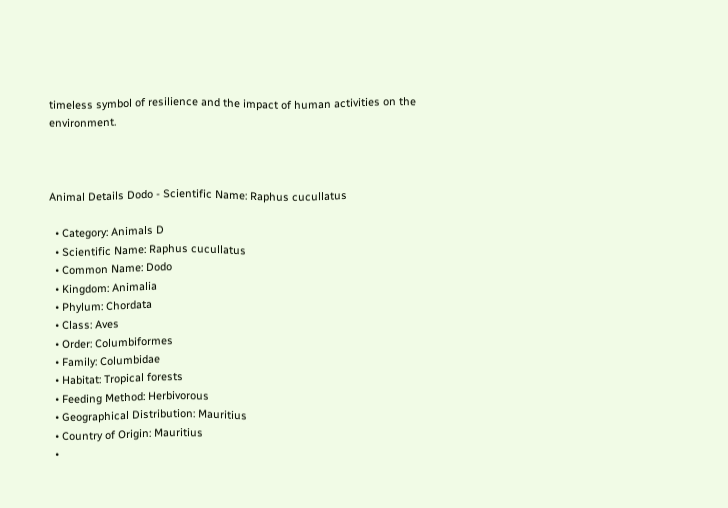timeless symbol of resilience and the impact of human activities on the environment.



Animal Details Dodo - Scientific Name: Raphus cucullatus

  • Category: Animals D
  • Scientific Name: Raphus cucullatus
  • Common Name: Dodo
  • Kingdom: Animalia
  • Phylum: Chordata
  • Class: Aves
  • Order: Columbiformes
  • Family: Columbidae
  • Habitat: Tropical forests
  • Feeding Method: Herbivorous
  • Geographical Distribution: Mauritius
  • Country of Origin: Mauritius
  •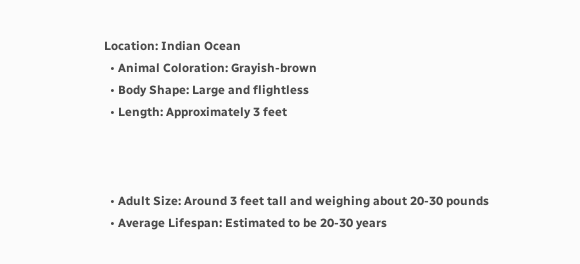Location: Indian Ocean
  • Animal Coloration: Grayish-brown
  • Body Shape: Large and flightless
  • Length: Approximately 3 feet



  • Adult Size: Around 3 feet tall and weighing about 20-30 pounds
  • Average Lifespan: Estimated to be 20-30 years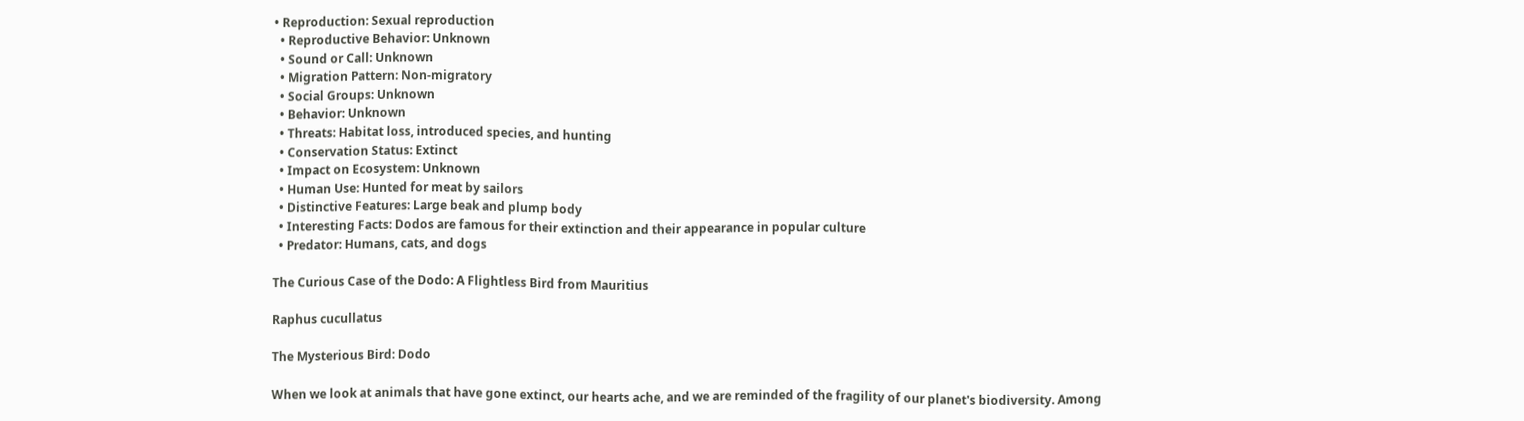• Reproduction: Sexual reproduction
  • Reproductive Behavior: Unknown
  • Sound or Call: Unknown
  • Migration Pattern: Non-migratory
  • Social Groups: Unknown
  • Behavior: Unknown
  • Threats: Habitat loss, introduced species, and hunting
  • Conservation Status: Extinct
  • Impact on Ecosystem: Unknown
  • Human Use: Hunted for meat by sailors
  • Distinctive Features: Large beak and plump body
  • Interesting Facts: Dodos are famous for their extinction and their appearance in popular culture
  • Predator: Humans, cats, and dogs

The Curious Case of the Dodo: A Flightless Bird from Mauritius

Raphus cucullatus

The Mysterious Bird: Dodo

When we look at animals that have gone extinct, our hearts ache, and we are reminded of the fragility of our planet's biodiversity. Among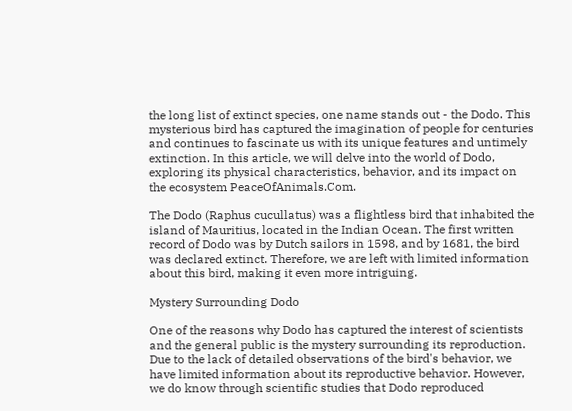the long list of extinct species, one name stands out - the Dodo. This mysterious bird has captured the imagination of people for centuries and continues to fascinate us with its unique features and untimely extinction. In this article, we will delve into the world of Dodo, exploring its physical characteristics, behavior, and its impact on the ecosystem PeaceOfAnimals.Com.

The Dodo (Raphus cucullatus) was a flightless bird that inhabited the island of Mauritius, located in the Indian Ocean. The first written record of Dodo was by Dutch sailors in 1598, and by 1681, the bird was declared extinct. Therefore, we are left with limited information about this bird, making it even more intriguing.

Mystery Surrounding Dodo

One of the reasons why Dodo has captured the interest of scientists and the general public is the mystery surrounding its reproduction. Due to the lack of detailed observations of the bird's behavior, we have limited information about its reproductive behavior. However, we do know through scientific studies that Dodo reproduced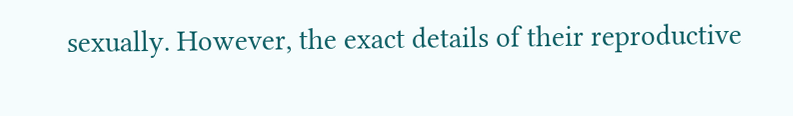sexually. However, the exact details of their reproductive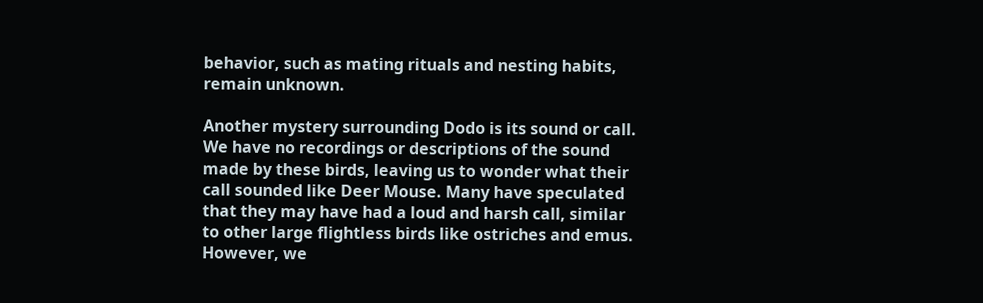behavior, such as mating rituals and nesting habits, remain unknown.

Another mystery surrounding Dodo is its sound or call. We have no recordings or descriptions of the sound made by these birds, leaving us to wonder what their call sounded like Deer Mouse. Many have speculated that they may have had a loud and harsh call, similar to other large flightless birds like ostriches and emus. However, we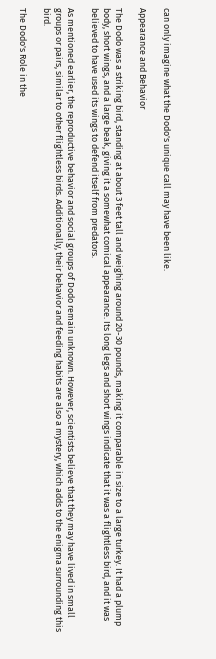can only imagine what the Dodo's unique call may have been like.

Appearance and Behavior

The Dodo was a striking bird, standing at about 3 feet tall and weighing around 20-30 pounds, making it comparable in size to a large turkey. It had a plump body, short wings, and a large beak, giving it a somewhat comical appearance. Its long legs and short wings indicate that it was a flightless bird, and it was believed to have used its wings to defend itself from predators.

As mentioned earlier, the reproductive behavior and social groups of Dodo remain unknown. However, scientists believe that they may have lived in small groups or pairs, similar to other flightless birds. Additionally, their behavior and feeding habits are also a mystery, which adds to the enigma surrounding this bird.

The Dodo's Role in the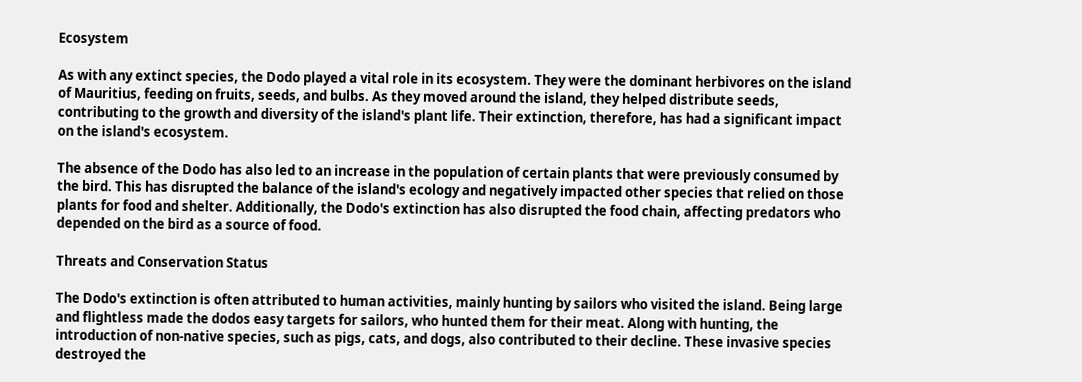Ecosystem

As with any extinct species, the Dodo played a vital role in its ecosystem. They were the dominant herbivores on the island of Mauritius, feeding on fruits, seeds, and bulbs. As they moved around the island, they helped distribute seeds, contributing to the growth and diversity of the island's plant life. Their extinction, therefore, has had a significant impact on the island's ecosystem.

The absence of the Dodo has also led to an increase in the population of certain plants that were previously consumed by the bird. This has disrupted the balance of the island's ecology and negatively impacted other species that relied on those plants for food and shelter. Additionally, the Dodo's extinction has also disrupted the food chain, affecting predators who depended on the bird as a source of food.

Threats and Conservation Status

The Dodo's extinction is often attributed to human activities, mainly hunting by sailors who visited the island. Being large and flightless made the dodos easy targets for sailors, who hunted them for their meat. Along with hunting, the introduction of non-native species, such as pigs, cats, and dogs, also contributed to their decline. These invasive species destroyed the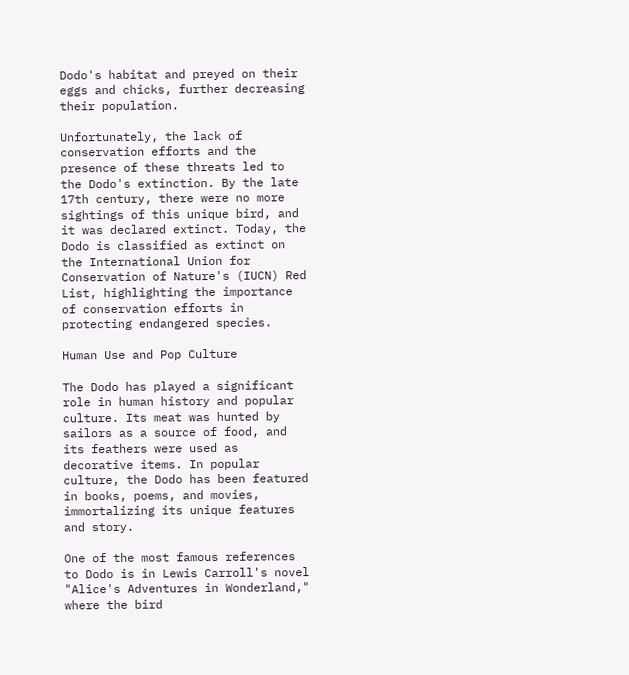Dodo's habitat and preyed on their eggs and chicks, further decreasing their population.

Unfortunately, the lack of conservation efforts and the presence of these threats led to the Dodo's extinction. By the late 17th century, there were no more sightings of this unique bird, and it was declared extinct. Today, the Dodo is classified as extinct on the International Union for Conservation of Nature's (IUCN) Red List, highlighting the importance of conservation efforts in protecting endangered species.

Human Use and Pop Culture

The Dodo has played a significant role in human history and popular culture. Its meat was hunted by sailors as a source of food, and its feathers were used as decorative items. In popular culture, the Dodo has been featured in books, poems, and movies, immortalizing its unique features and story.

One of the most famous references to Dodo is in Lewis Carroll's novel "Alice's Adventures in Wonderland," where the bird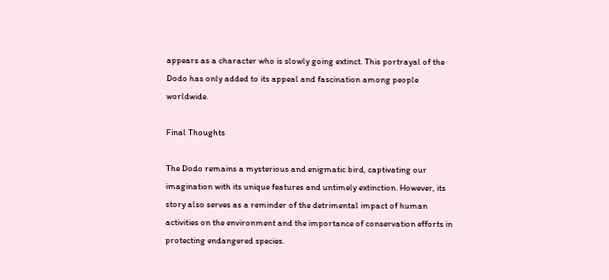appears as a character who is slowly going extinct. This portrayal of the Dodo has only added to its appeal and fascination among people worldwide.

Final Thoughts

The Dodo remains a mysterious and enigmatic bird, captivating our imagination with its unique features and untimely extinction. However, its story also serves as a reminder of the detrimental impact of human activities on the environment and the importance of conservation efforts in protecting endangered species.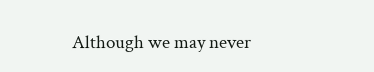Although we may never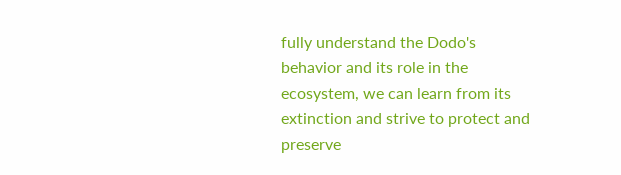fully understand the Dodo's behavior and its role in the ecosystem, we can learn from its extinction and strive to protect and preserve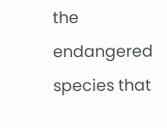the endangered species that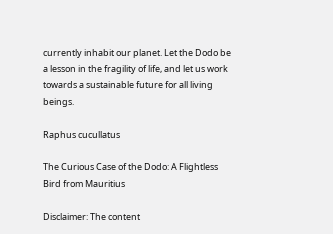currently inhabit our planet. Let the Dodo be a lesson in the fragility of life, and let us work towards a sustainable future for all living beings.

Raphus cucullatus

The Curious Case of the Dodo: A Flightless Bird from Mauritius

Disclaimer: The content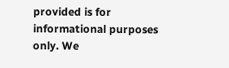provided is for informational purposes only. We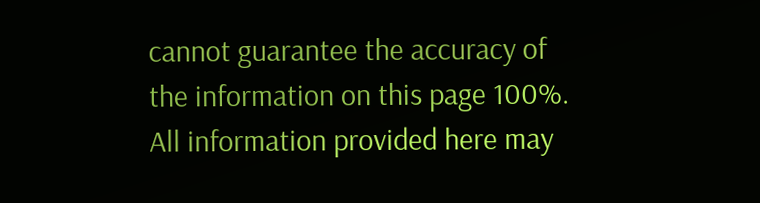cannot guarantee the accuracy of the information on this page 100%. All information provided here may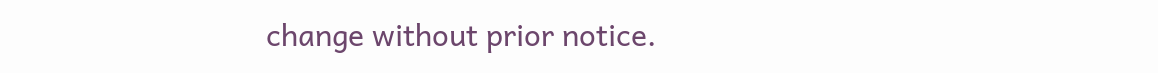change without prior notice.